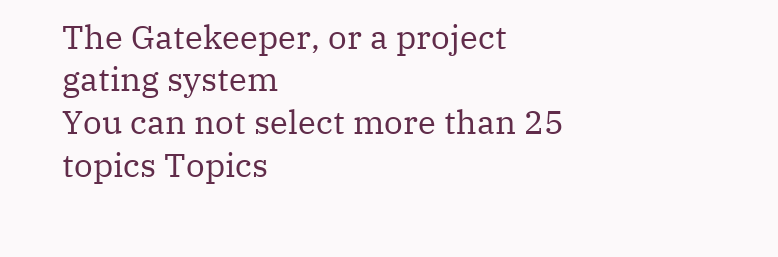The Gatekeeper, or a project gating system
You can not select more than 25 topics Topics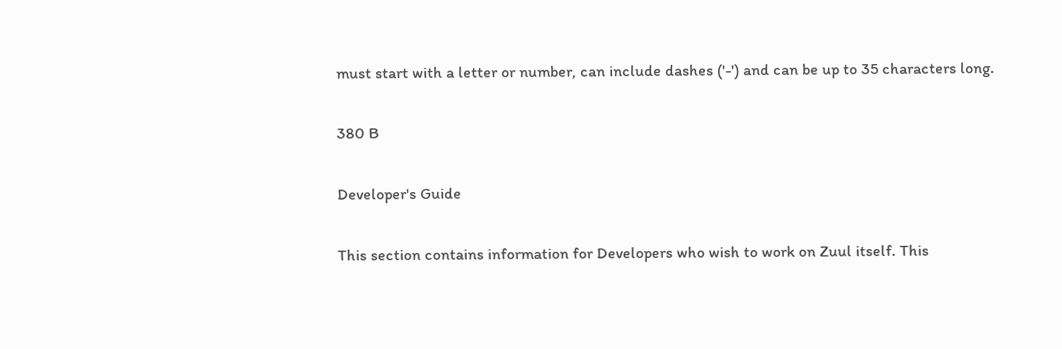must start with a letter or number, can include dashes ('-') and can be up to 35 characters long.

380 B

Developer's Guide

This section contains information for Developers who wish to work on Zuul itself. This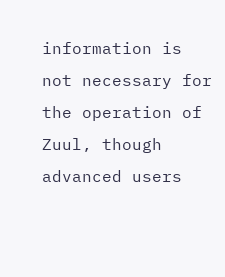information is not necessary for the operation of Zuul, though advanced users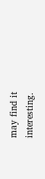may find it interesting.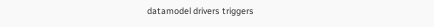datamodel drivers triggers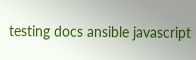testing docs ansible javascript